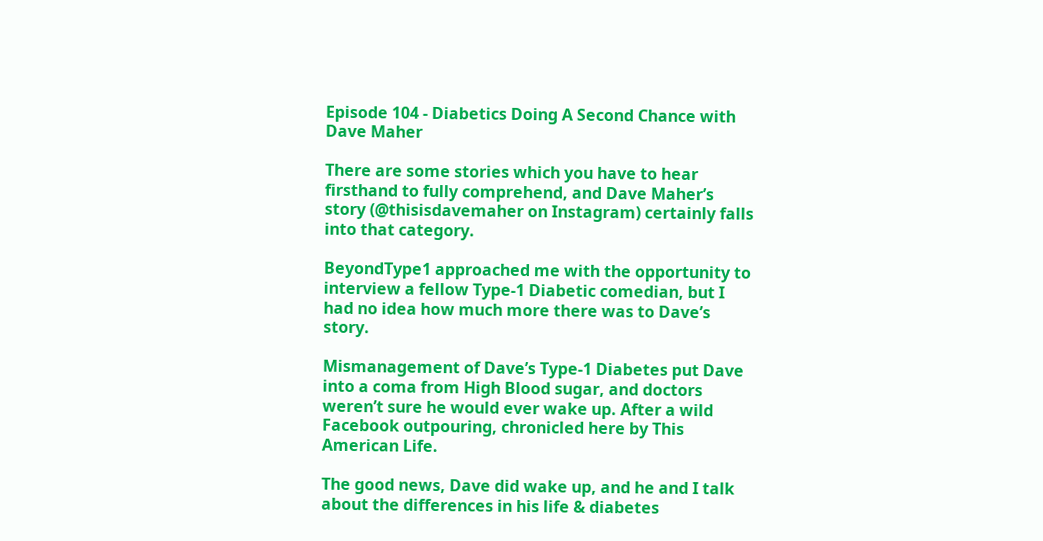Episode 104 - Diabetics Doing A Second Chance with Dave Maher

There are some stories which you have to hear firsthand to fully comprehend, and Dave Maher’s story (@thisisdavemaher on Instagram) certainly falls into that category.

BeyondType1 approached me with the opportunity to interview a fellow Type-1 Diabetic comedian, but I had no idea how much more there was to Dave’s story.

Mismanagement of Dave’s Type-1 Diabetes put Dave into a coma from High Blood sugar, and doctors weren’t sure he would ever wake up. After a wild Facebook outpouring, chronicled here by This American Life.

The good news, Dave did wake up, and he and I talk about the differences in his life & diabetes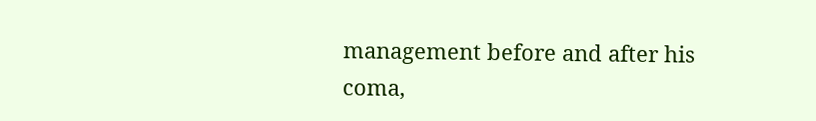management before and after his coma,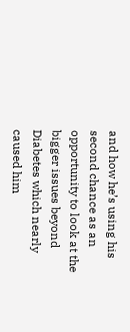and how he’s using his second chance as an opportunity to look at the bigger issues beyond Diabetes which nearly caused him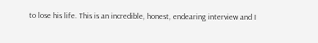to lose his life. This is an incredible, honest, endearing interview and I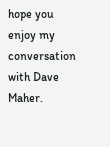hope you enjoy my conversation with Dave Maher.